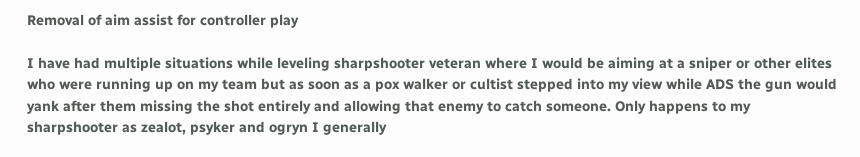Removal of aim assist for controller play

I have had multiple situations while leveling sharpshooter veteran where I would be aiming at a sniper or other elites who were running up on my team but as soon as a pox walker or cultist stepped into my view while ADS the gun would yank after them missing the shot entirely and allowing that enemy to catch someone. Only happens to my sharpshooter as zealot, psyker and ogryn I generally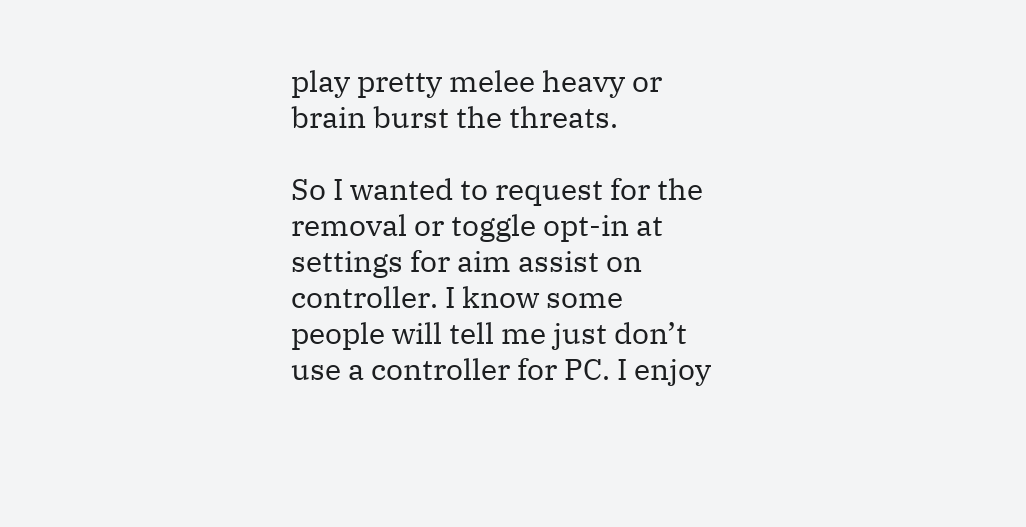play pretty melee heavy or brain burst the threats.

So I wanted to request for the removal or toggle opt-in at settings for aim assist on controller. I know some people will tell me just don’t use a controller for PC. I enjoy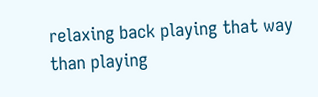relaxing back playing that way than playing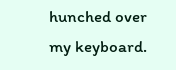hunched over my keyboard.